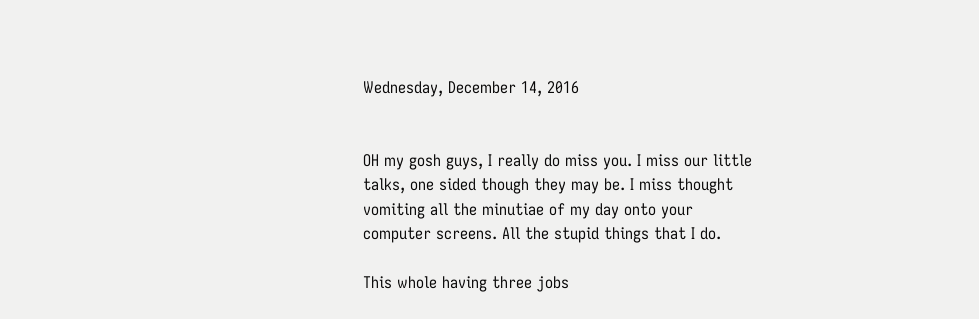Wednesday, December 14, 2016


OH my gosh guys, I really do miss you. I miss our little talks, one sided though they may be. I miss thought vomiting all the minutiae of my day onto your computer screens. All the stupid things that I do.

This whole having three jobs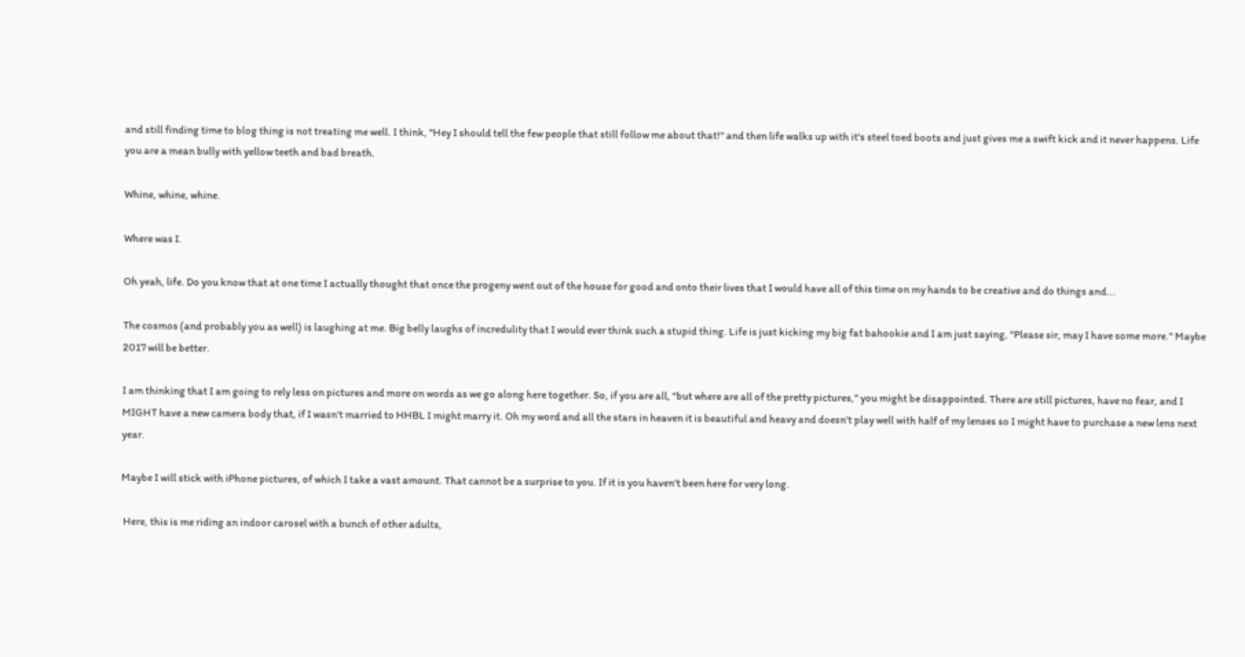and still finding time to blog thing is not treating me well. I think, "Hey I should tell the few people that still follow me about that!" and then life walks up with it's steel toed boots and just gives me a swift kick and it never happens. Life you are a mean bully with yellow teeth and bad breath.

Whine, whine, whine.

Where was I.

Oh yeah, life. Do you know that at one time I actually thought that once the progeny went out of the house for good and onto their lives that I would have all of this time on my hands to be creative and do things and...

The cosmos (and probably you as well) is laughing at me. Big belly laughs of incredulity that I would ever think such a stupid thing. Life is just kicking my big fat bahookie and I am just saying, "Please sir, may I have some more." Maybe 2017 will be better.

I am thinking that I am going to rely less on pictures and more on words as we go along here together. So, if you are all, "but where are all of the pretty pictures," you might be disappointed. There are still pictures, have no fear, and I MIGHT have a new camera body that, if I wasn't married to HHBL I might marry it. Oh my word and all the stars in heaven it is beautiful and heavy and doesn't play well with half of my lenses so I might have to purchase a new lens next year.

Maybe I will stick with iPhone pictures, of which I take a vast amount. That cannot be a surprise to you. If it is you haven't been here for very long.

 Here, this is me riding an indoor carosel with a bunch of other adults,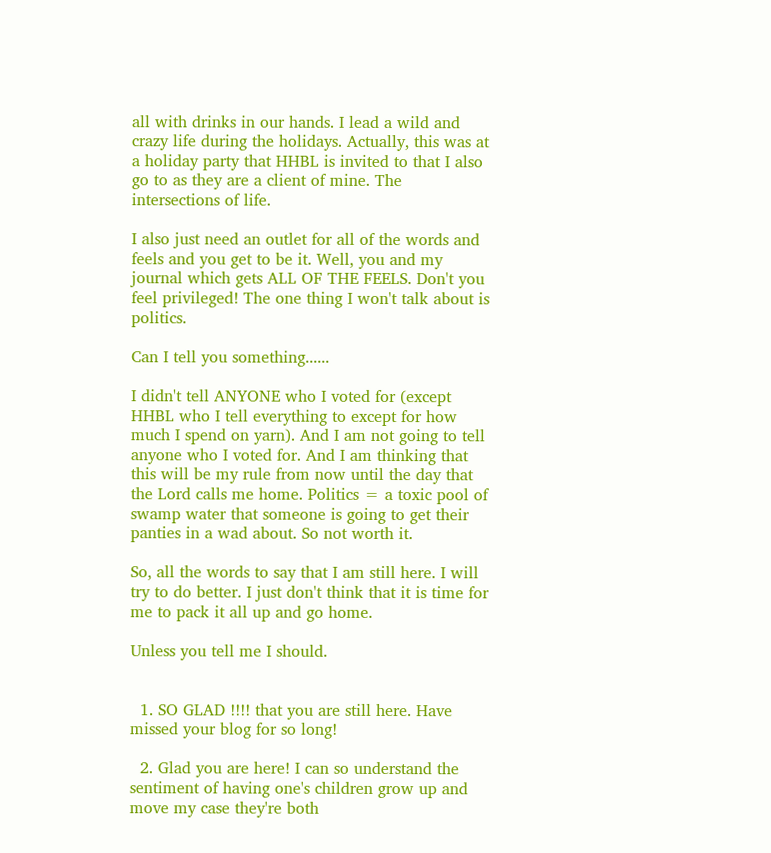all with drinks in our hands. I lead a wild and crazy life during the holidays. Actually, this was at a holiday party that HHBL is invited to that I also go to as they are a client of mine. The intersections of life.

I also just need an outlet for all of the words and feels and you get to be it. Well, you and my journal which gets ALL OF THE FEELS. Don't you feel privileged! The one thing I won't talk about is politics.

Can I tell you something......

I didn't tell ANYONE who I voted for (except HHBL who I tell everything to except for how much I spend on yarn). And I am not going to tell anyone who I voted for. And I am thinking that this will be my rule from now until the day that the Lord calls me home. Politics = a toxic pool of swamp water that someone is going to get their panties in a wad about. So not worth it.

So, all the words to say that I am still here. I will try to do better. I just don't think that it is time for me to pack it all up and go home.

Unless you tell me I should.


  1. SO GLAD !!!! that you are still here. Have missed your blog for so long!

  2. Glad you are here! I can so understand the sentiment of having one's children grow up and move my case they're both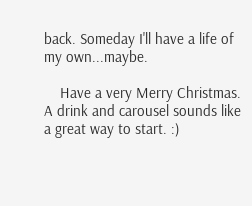back. Someday I'll have a life of my own...maybe.

    Have a very Merry Christmas. A drink and carousel sounds like a great way to start. :)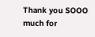Thank you SOOO much for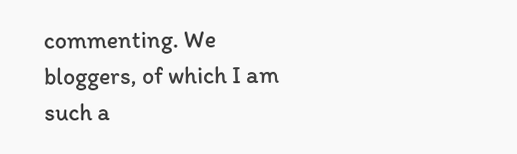commenting. We bloggers, of which I am such a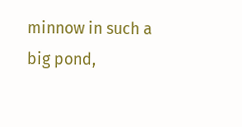minnow in such a big pond,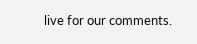live for our comments.